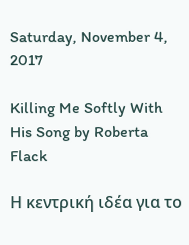Saturday, November 4, 2017

Killing Me Softly With His Song by Roberta Flack

Η κεντρική ιδέα για το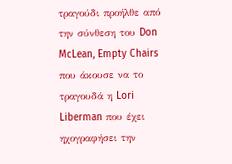τραγούδι προήλθε από την σύνθεση του Don McLean, Empty Chairs που άκουσε να το τραγουδά η Lori Liberman που έχει ηχογραφήσει την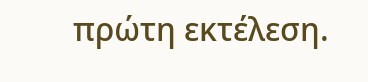πρώτη εκτέλεση.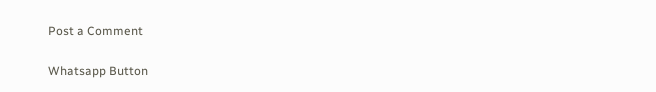Post a Comment

Whatsapp Button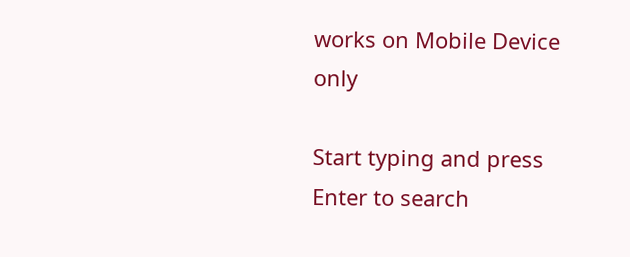works on Mobile Device only

Start typing and press Enter to search